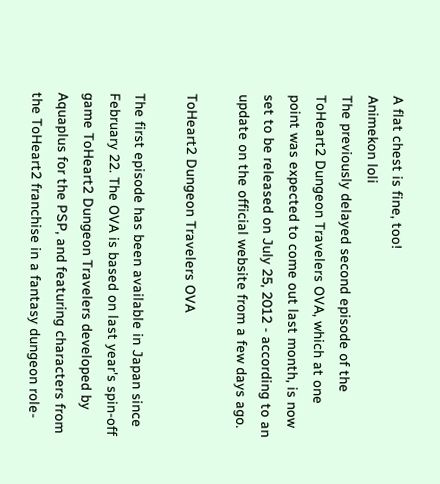A flat chest is fine, too!
Animekon loli
The previously delayed second episode of the ToHeart2 Dungeon Travelers OVA, which at one point was expected to come out last month, is now set to be released on July 25, 2012 - according to an update on the official website from a few days ago.

ToHeart2 Dungeon Travelers OVA

The first episode has been available in Japan since February 22. The OVA is based on last year's spin-off game ToHeart2 Dungeon Travelers developed by Aquaplus for the PSP, and featuring characters from the ToHeart2 franchise in a fantasy dungeon role-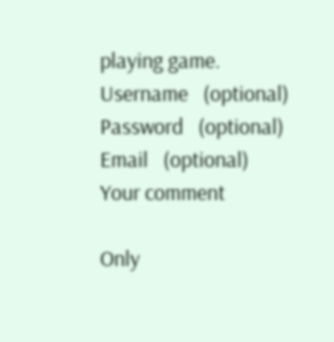playing game.
Username   (optional)
Password   (optional)
Email   (optional)
Your comment

Only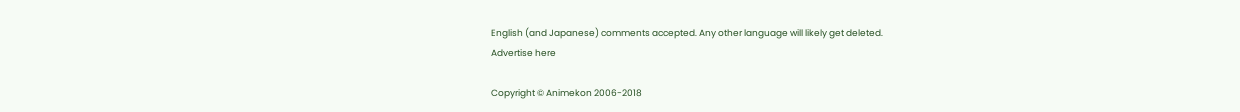English (and Japanese) comments accepted. Any other language will likely get deleted.
Advertise here

Copyright © Animekon 2006-2018